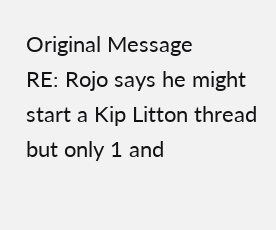Original Message
RE: Rojo says he might start a Kip Litton thread but only 1 and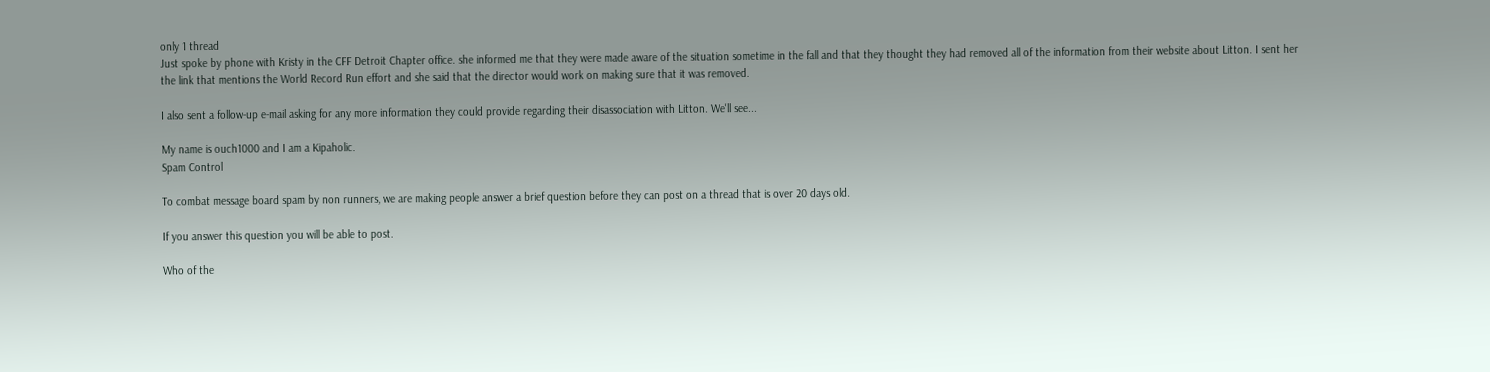only 1 thread
Just spoke by phone with Kristy in the CFF Detroit Chapter office. she informed me that they were made aware of the situation sometime in the fall and that they thought they had removed all of the information from their website about Litton. I sent her the link that mentions the World Record Run effort and she said that the director would work on making sure that it was removed.

I also sent a follow-up e-mail asking for any more information they could provide regarding their disassociation with Litton. We'll see...

My name is ouch1000 and I am a Kipaholic.
Spam Control

To combat message board spam by non runners, we are making people answer a brief question before they can post on a thread that is over 20 days old.

If you answer this question you will be able to post.

Who of the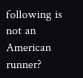following is not an American runner?